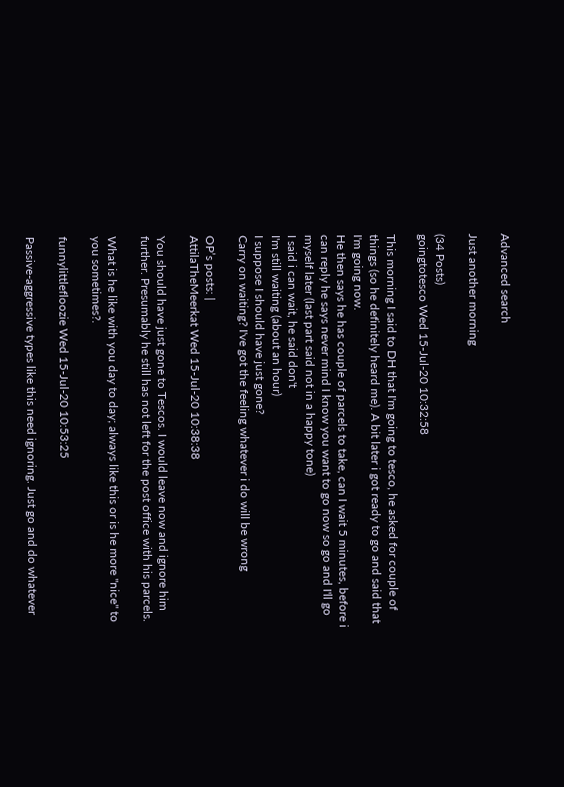Advanced search

Just another morning

(34 Posts)
goingtotesco Wed 15-Jul-20 10:32:58

This morning I said to DH that I'm going to tesco, he asked for couple of things (so he definitely heard me). A bit later i got ready to go and said that I'm going now.
He then says he has couple of parcels to take, can I wait 5 minutes, before i can reply he says never mind I know you want to go now so go and I'll go myself later (last part said not in a happy tone)
I said i can wait, he said don't
I'm still waiting (about an hour)
I suppose I should have just gone?
Carry on waiting? I've got the feeling whatever i do will be wrong

OP’s posts: |
AttilaTheMeerkat Wed 15-Jul-20 10:38:38

You should have just gone to Tescos. I would leave now and ignore him further. Presumably he still has not left for the post office with his parcels.

What is he like with you day to day; always like this or is he more "nice" to you sometimes?.

funnylittlefloozie Wed 15-Jul-20 10:53:25

Passive-aggressive types like this need ignoring. Just go and do whatever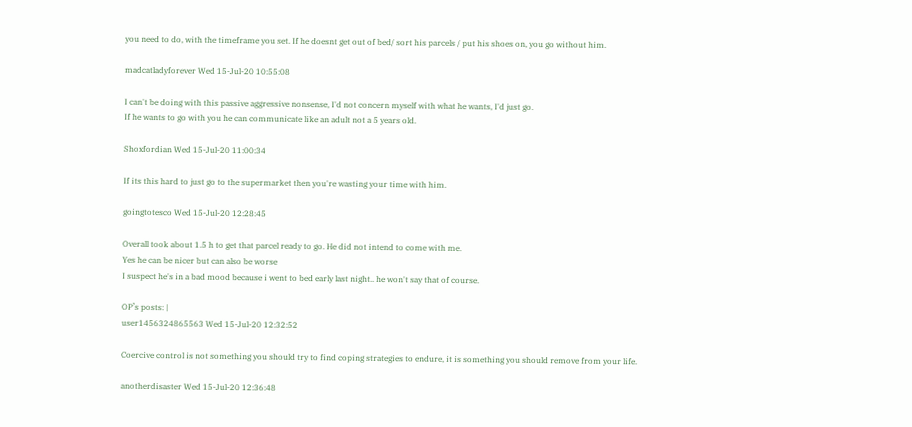you need to do, with the timeframe you set. If he doesnt get out of bed/ sort his parcels / put his shoes on, you go without him.

madcatladyforever Wed 15-Jul-20 10:55:08

I can't be doing with this passive aggressive nonsense, I'd not concern myself with what he wants, I'd just go.
If he wants to go with you he can communicate like an adult not a 5 years old.

Shoxfordian Wed 15-Jul-20 11:00:34

If its this hard to just go to the supermarket then you're wasting your time with him.

goingtotesco Wed 15-Jul-20 12:28:45

Overall took about 1.5 h to get that parcel ready to go. He did not intend to come with me.
Yes he can be nicer but can also be worse
I suspect he's in a bad mood because i went to bed early last night.. he won't say that of course.

OP’s posts: |
user1456324865563 Wed 15-Jul-20 12:32:52

Coercive control is not something you should try to find coping strategies to endure, it is something you should remove from your life.

anotherdisaster Wed 15-Jul-20 12:36:48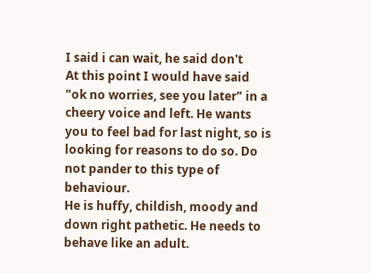I said i can wait, he said don't
At this point I would have said "ok no worries, see you later" in a cheery voice and left. He wants you to feel bad for last night, so is looking for reasons to do so. Do not pander to this type of behaviour.
He is huffy, childish, moody and down right pathetic. He needs to behave like an adult.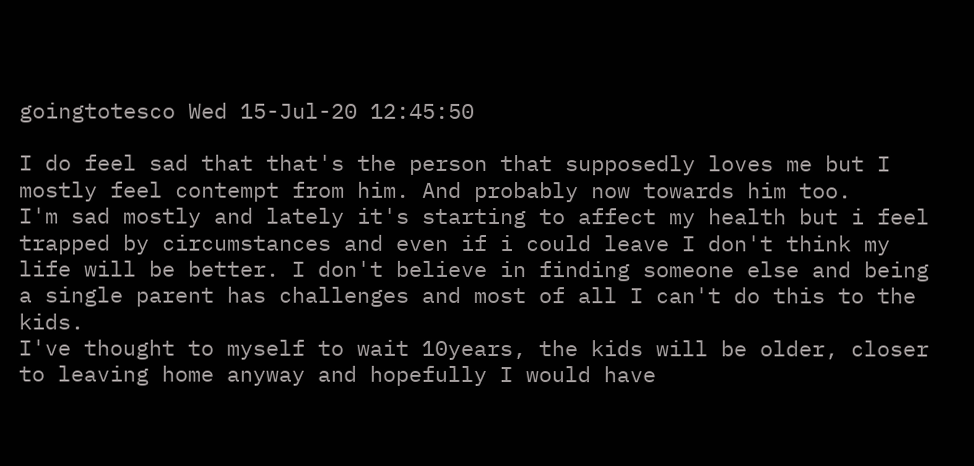goingtotesco Wed 15-Jul-20 12:45:50

I do feel sad that that's the person that supposedly loves me but I mostly feel contempt from him. And probably now towards him too.
I'm sad mostly and lately it's starting to affect my health but i feel trapped by circumstances and even if i could leave I don't think my life will be better. I don't believe in finding someone else and being a single parent has challenges and most of all I can't do this to the kids.
I've thought to myself to wait 10years, the kids will be older, closer to leaving home anyway and hopefully I would have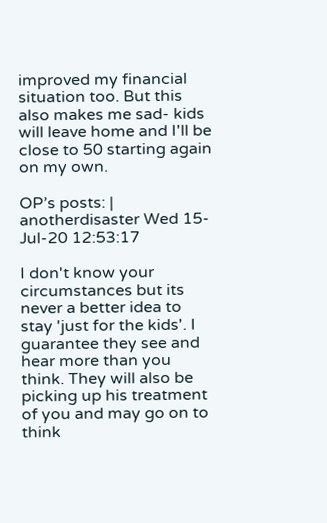improved my financial situation too. But this also makes me sad- kids will leave home and I'll be close to 50 starting again on my own.

OP’s posts: |
anotherdisaster Wed 15-Jul-20 12:53:17

I don't know your circumstances but its never a better idea to stay 'just for the kids'. I guarantee they see and hear more than you think. They will also be picking up his treatment of you and may go on to think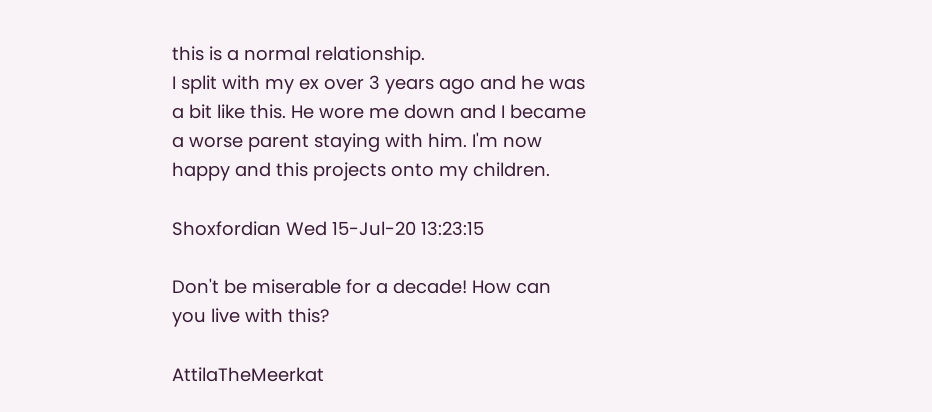this is a normal relationship.
I split with my ex over 3 years ago and he was a bit like this. He wore me down and I became a worse parent staying with him. I'm now happy and this projects onto my children.

Shoxfordian Wed 15-Jul-20 13:23:15

Don't be miserable for a decade! How can you live with this?

AttilaTheMeerkat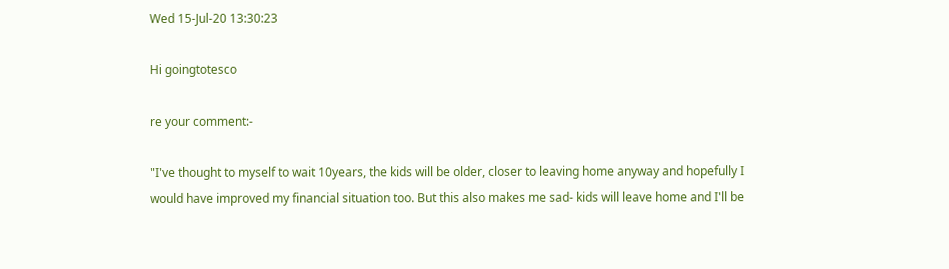Wed 15-Jul-20 13:30:23

Hi goingtotesco

re your comment:-

"I've thought to myself to wait 10years, the kids will be older, closer to leaving home anyway and hopefully I would have improved my financial situation too. But this also makes me sad- kids will leave home and I'll be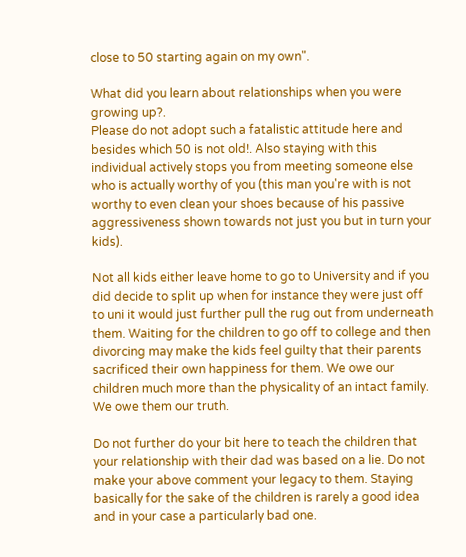close to 50 starting again on my own".

What did you learn about relationships when you were growing up?.
Please do not adopt such a fatalistic attitude here and besides which 50 is not old!. Also staying with this individual actively stops you from meeting someone else who is actually worthy of you (this man you're with is not worthy to even clean your shoes because of his passive aggressiveness shown towards not just you but in turn your kids).

Not all kids either leave home to go to University and if you did decide to split up when for instance they were just off to uni it would just further pull the rug out from underneath them. Waiting for the children to go off to college and then divorcing may make the kids feel guilty that their parents sacrificed their own happiness for them. We owe our children much more than the physicality of an intact family. We owe them our truth.

Do not further do your bit here to teach the children that your relationship with their dad was based on a lie. Do not make your above comment your legacy to them. Staying basically for the sake of the children is rarely a good idea and in your case a particularly bad one.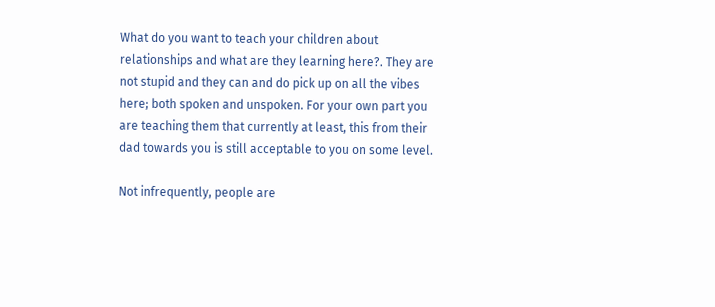What do you want to teach your children about relationships and what are they learning here?. They are not stupid and they can and do pick up on all the vibes here; both spoken and unspoken. For your own part you are teaching them that currently at least, this from their dad towards you is still acceptable to you on some level.

Not infrequently, people are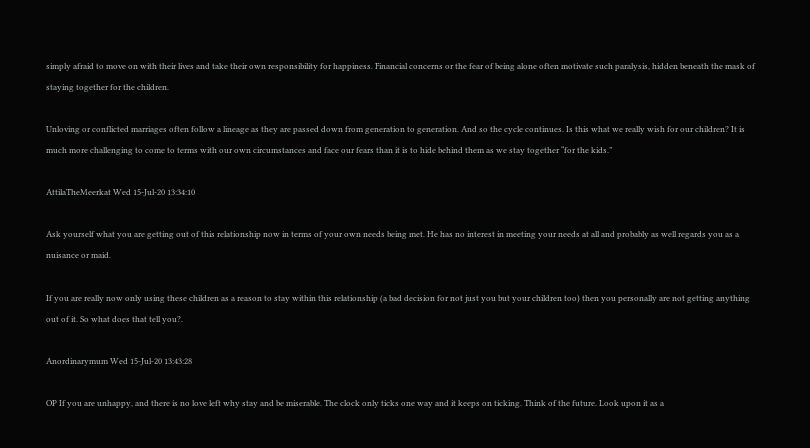simply afraid to move on with their lives and take their own responsibility for happiness. Financial concerns or the fear of being alone often motivate such paralysis, hidden beneath the mask of staying together for the children.

Unloving or conflicted marriages often follow a lineage as they are passed down from generation to generation. And so the cycle continues. Is this what we really wish for our children? It is much more challenging to come to terms with our own circumstances and face our fears than it is to hide behind them as we stay together “for the kids.”

AttilaTheMeerkat Wed 15-Jul-20 13:34:10

Ask yourself what you are getting out of this relationship now in terms of your own needs being met. He has no interest in meeting your needs at all and probably as well regards you as a nuisance or maid.

If you are really now only using these children as a reason to stay within this relationship (a bad decision for not just you but your children too) then you personally are not getting anything out of it. So what does that tell you?.

Anordinarymum Wed 15-Jul-20 13:43:28

OP If you are unhappy, and there is no love left why stay and be miserable. The clock only ticks one way and it keeps on ticking. Think of the future. Look upon it as a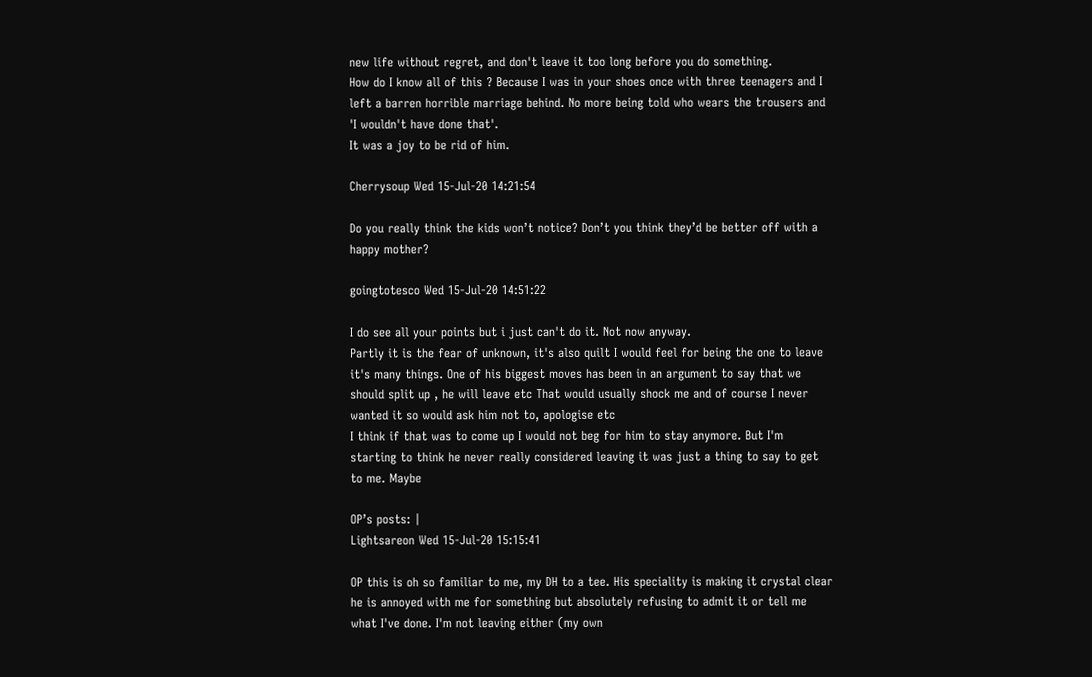new life without regret, and don't leave it too long before you do something.
How do I know all of this ? Because I was in your shoes once with three teenagers and I left a barren horrible marriage behind. No more being told who wears the trousers and 'I wouldn't have done that'.
It was a joy to be rid of him.

Cherrysoup Wed 15-Jul-20 14:21:54

Do you really think the kids won’t notice? Don’t you think they’d be better off with a happy mother?

goingtotesco Wed 15-Jul-20 14:51:22

I do see all your points but i just can't do it. Not now anyway.
Partly it is the fear of unknown, it's also quilt I would feel for being the one to leave it's many things. One of his biggest moves has been in an argument to say that we should split up , he will leave etc That would usually shock me and of course I never wanted it so would ask him not to, apologise etc
I think if that was to come up I would not beg for him to stay anymore. But I'm starting to think he never really considered leaving it was just a thing to say to get to me. Maybe

OP’s posts: |
Lightsareon Wed 15-Jul-20 15:15:41

OP this is oh so familiar to me, my DH to a tee. His speciality is making it crystal clear he is annoyed with me for something but absolutely refusing to admit it or tell me what I've done. I'm not leaving either (my own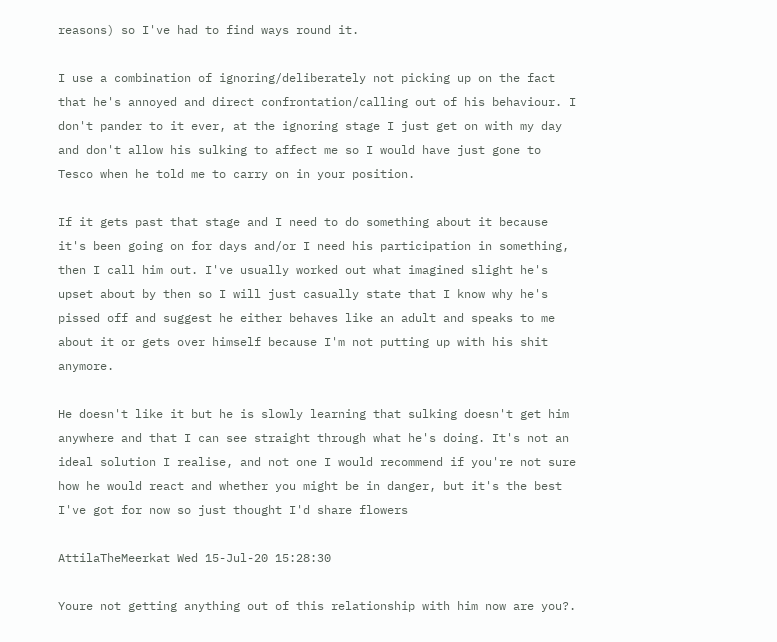reasons) so I've had to find ways round it.

I use a combination of ignoring/deliberately not picking up on the fact that he's annoyed and direct confrontation/calling out of his behaviour. I don't pander to it ever, at the ignoring stage I just get on with my day and don't allow his sulking to affect me so I would have just gone to Tesco when he told me to carry on in your position.

If it gets past that stage and I need to do something about it because it's been going on for days and/or I need his participation in something, then I call him out. I've usually worked out what imagined slight he's upset about by then so I will just casually state that I know why he's pissed off and suggest he either behaves like an adult and speaks to me about it or gets over himself because I'm not putting up with his shit anymore.

He doesn't like it but he is slowly learning that sulking doesn't get him anywhere and that I can see straight through what he's doing. It's not an ideal solution I realise, and not one I would recommend if you're not sure how he would react and whether you might be in danger, but it's the best I've got for now so just thought I'd share flowers

AttilaTheMeerkat Wed 15-Jul-20 15:28:30

Youre not getting anything out of this relationship with him now are you?.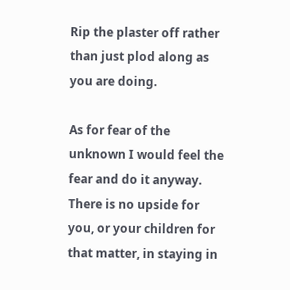Rip the plaster off rather than just plod along as you are doing.

As for fear of the unknown I would feel the fear and do it anyway. There is no upside for you, or your children for that matter, in staying in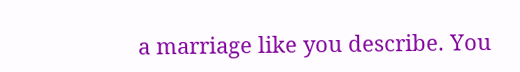a marriage like you describe. You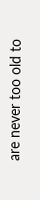are never too old to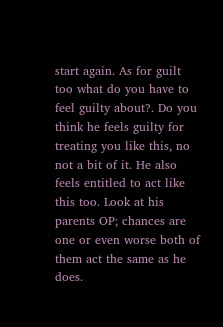start again. As for guilt too what do you have to feel guilty about?. Do you think he feels guilty for treating you like this, no not a bit of it. He also feels entitled to act like this too. Look at his parents OP; chances are one or even worse both of them act the same as he does.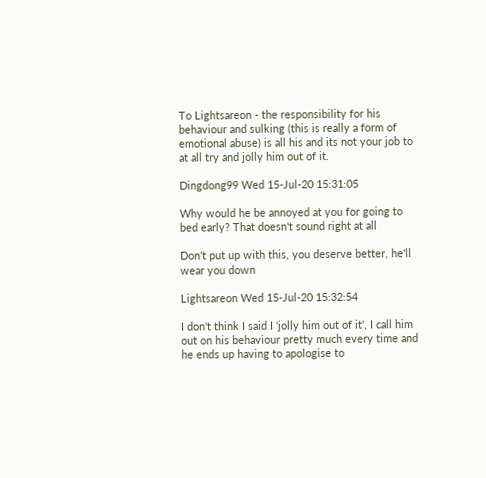To Lightsareon - the responsibility for his behaviour and sulking (this is really a form of emotional abuse) is all his and its not your job to at all try and jolly him out of it.

Dingdong99 Wed 15-Jul-20 15:31:05

Why would he be annoyed at you for going to bed early? That doesn't sound right at all

Don't put up with this, you deserve better, he'll wear you down

Lightsareon Wed 15-Jul-20 15:32:54

I don't think I said I 'jolly him out of it', I call him out on his behaviour pretty much every time and he ends up having to apologise to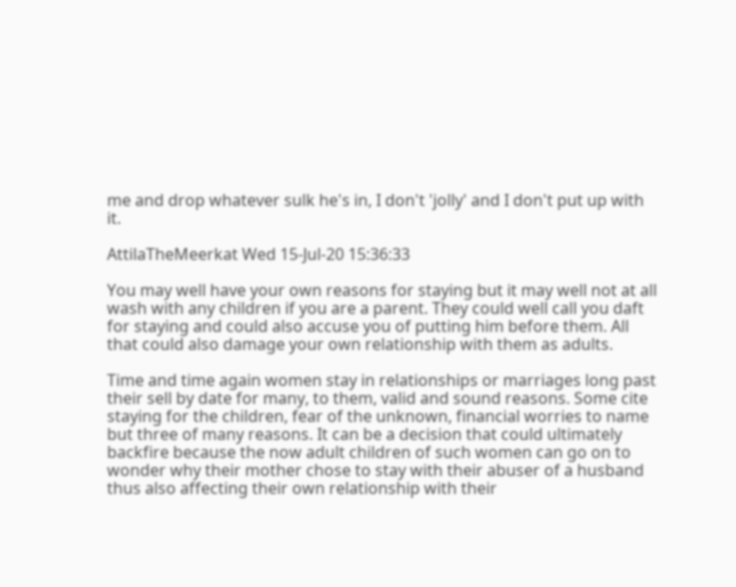me and drop whatever sulk he's in, I don't 'jolly' and I don't put up with it.

AttilaTheMeerkat Wed 15-Jul-20 15:36:33

You may well have your own reasons for staying but it may well not at all wash with any children if you are a parent. They could well call you daft for staying and could also accuse you of putting him before them. All that could also damage your own relationship with them as adults.

Time and time again women stay in relationships or marriages long past their sell by date for many, to them, valid and sound reasons. Some cite staying for the children, fear of the unknown, financial worries to name but three of many reasons. It can be a decision that could ultimately backfire because the now adult children of such women can go on to wonder why their mother chose to stay with their abuser of a husband thus also affecting their own relationship with their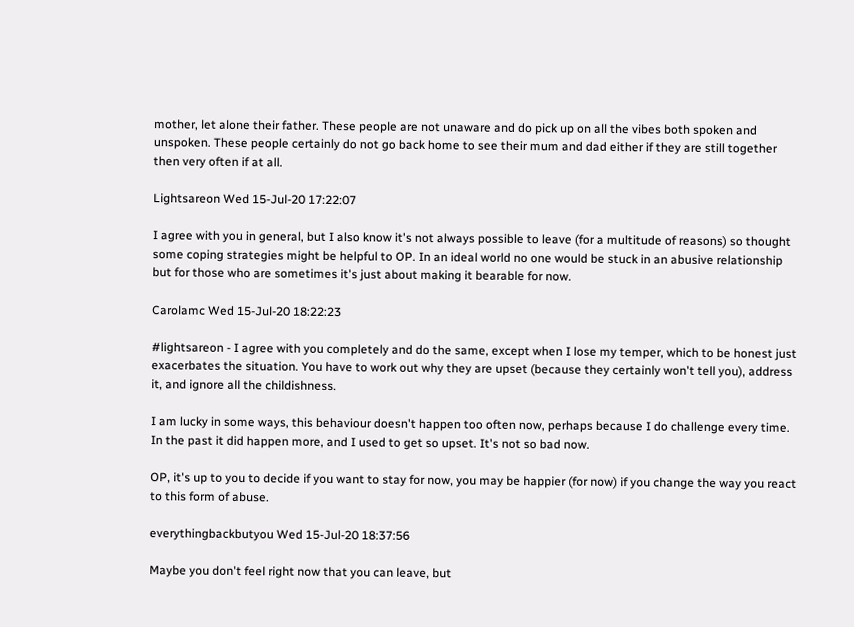mother, let alone their father. These people are not unaware and do pick up on all the vibes both spoken and unspoken. These people certainly do not go back home to see their mum and dad either if they are still together then very often if at all.

Lightsareon Wed 15-Jul-20 17:22:07

I agree with you in general, but I also know it's not always possible to leave (for a multitude of reasons) so thought some coping strategies might be helpful to OP. In an ideal world no one would be stuck in an abusive relationship but for those who are sometimes it's just about making it bearable for now.

Carolamc Wed 15-Jul-20 18:22:23

#lightsareon - I agree with you completely and do the same, except when I lose my temper, which to be honest just exacerbates the situation. You have to work out why they are upset (because they certainly won't tell you), address it, and ignore all the childishness.

I am lucky in some ways, this behaviour doesn't happen too often now, perhaps because I do challenge every time. In the past it did happen more, and I used to get so upset. It's not so bad now.

OP, it's up to you to decide if you want to stay for now, you may be happier (for now) if you change the way you react to this form of abuse.

everythingbackbutyou Wed 15-Jul-20 18:37:56

Maybe you don't feel right now that you can leave, but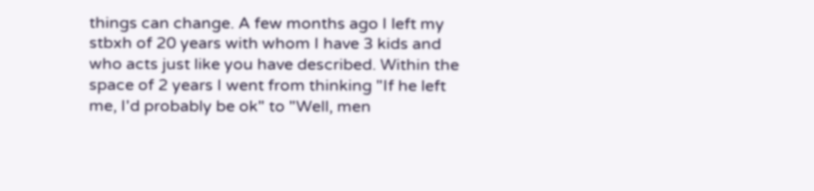things can change. A few months ago I left my stbxh of 20 years with whom I have 3 kids and who acts just like you have described. Within the space of 2 years I went from thinking "If he left me, I'd probably be ok" to "Well, men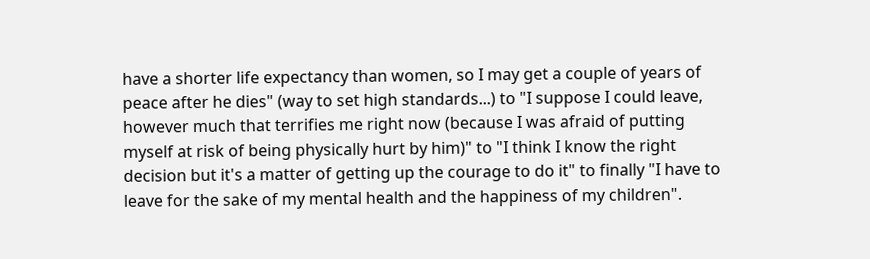have a shorter life expectancy than women, so I may get a couple of years of peace after he dies" (way to set high standards...) to "I suppose I could leave, however much that terrifies me right now (because I was afraid of putting myself at risk of being physically hurt by him)" to "I think I know the right decision but it's a matter of getting up the courage to do it" to finally "I have to leave for the sake of my mental health and the happiness of my children".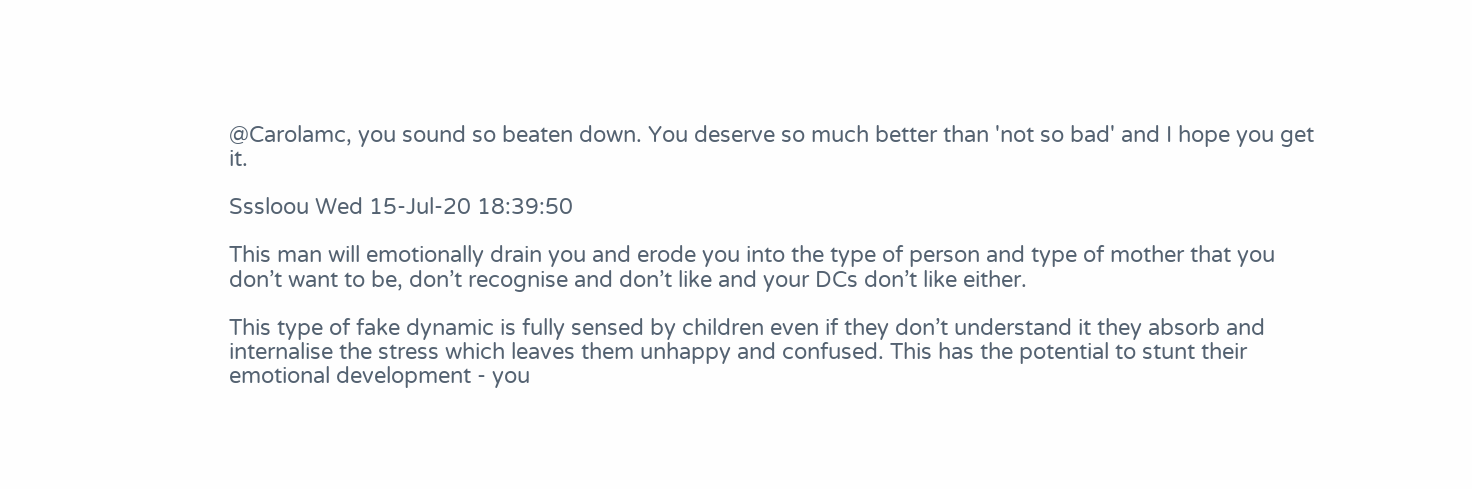@Carolamc, you sound so beaten down. You deserve so much better than 'not so bad' and I hope you get it.

Sssloou Wed 15-Jul-20 18:39:50

This man will emotionally drain you and erode you into the type of person and type of mother that you don’t want to be, don’t recognise and don’t like and your DCs don’t like either.

This type of fake dynamic is fully sensed by children even if they don’t understand it they absorb and internalise the stress which leaves them unhappy and confused. This has the potential to stunt their emotional development - you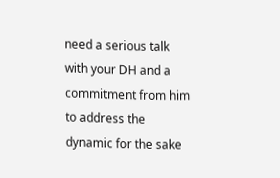need a serious talk with your DH and a commitment from him to address the dynamic for the sake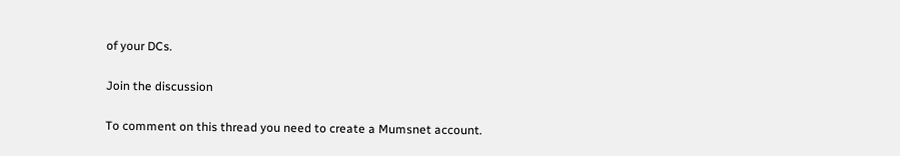of your DCs.

Join the discussion

To comment on this thread you need to create a Mumsnet account.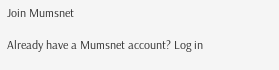Join Mumsnet

Already have a Mumsnet account? Log in